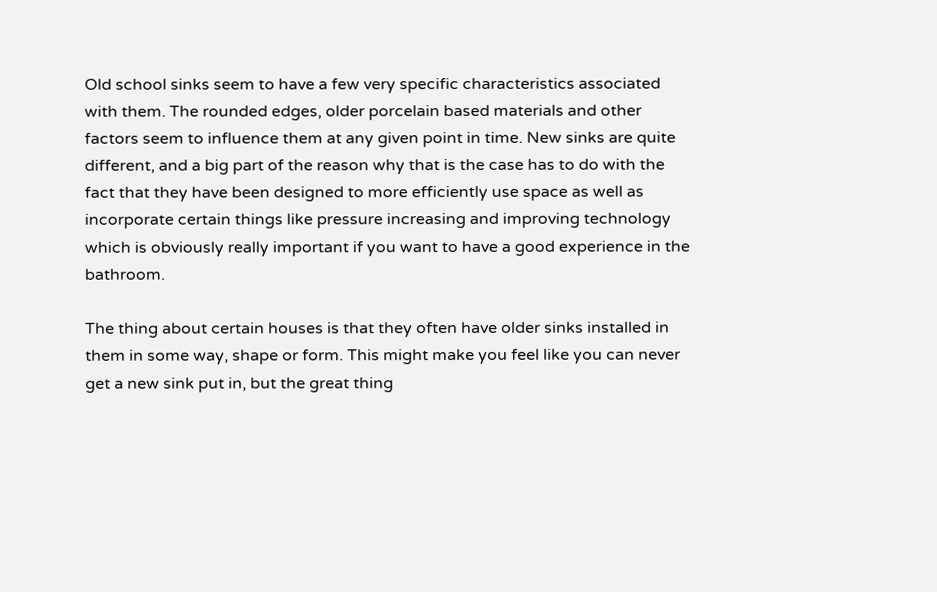Old school sinks seem to have a few very specific characteristics associated with them. The rounded edges, older porcelain based materials and other factors seem to influence them at any given point in time. New sinks are quite different, and a big part of the reason why that is the case has to do with the fact that they have been designed to more efficiently use space as well as incorporate certain things like pressure increasing and improving technology which is obviously really important if you want to have a good experience in the bathroom.

The thing about certain houses is that they often have older sinks installed in them in some way, shape or form. This might make you feel like you can never get a new sink put in, but the great thing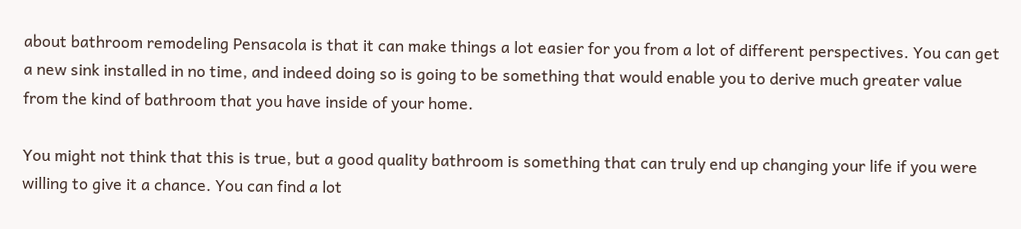about bathroom remodeling Pensacola is that it can make things a lot easier for you from a lot of different perspectives. You can get a new sink installed in no time, and indeed doing so is going to be something that would enable you to derive much greater value from the kind of bathroom that you have inside of your home.

You might not think that this is true, but a good quality bathroom is something that can truly end up changing your life if you were willing to give it a chance. You can find a lot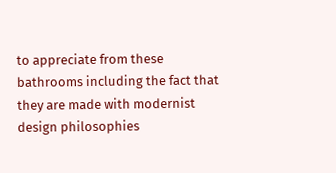to appreciate from these bathrooms including the fact that they are made with modernist design philosophies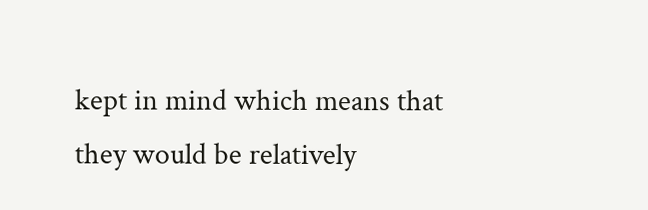kept in mind which means that they would be relatively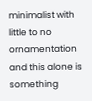minimalist with little to no ornamentation and this alone is something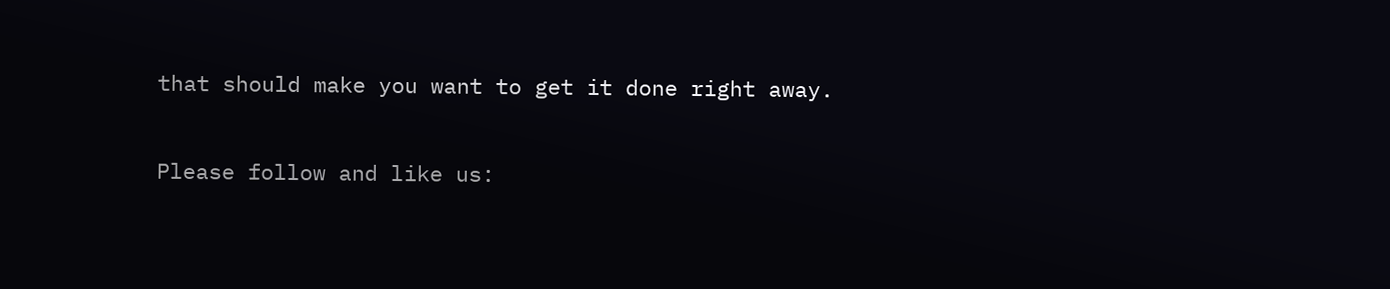that should make you want to get it done right away.

Please follow and like us: